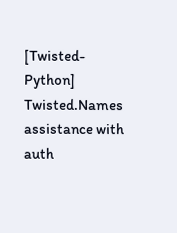[Twisted-Python] Twisted.Names assistance with auth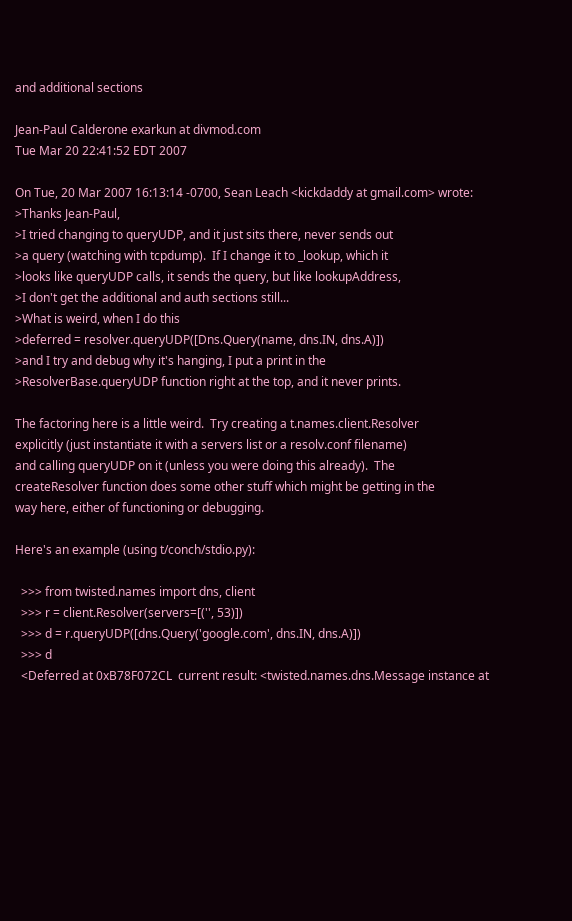and additional sections

Jean-Paul Calderone exarkun at divmod.com
Tue Mar 20 22:41:52 EDT 2007

On Tue, 20 Mar 2007 16:13:14 -0700, Sean Leach <kickdaddy at gmail.com> wrote:
>Thanks Jean-Paul,
>I tried changing to queryUDP, and it just sits there, never sends out
>a query (watching with tcpdump).  If I change it to _lookup, which it
>looks like queryUDP calls, it sends the query, but like lookupAddress,
>I don't get the additional and auth sections still...
>What is weird, when I do this
>deferred = resolver.queryUDP([Dns.Query(name, dns.IN, dns.A)])
>and I try and debug why it's hanging, I put a print in the
>ResolverBase.queryUDP function right at the top, and it never prints.

The factoring here is a little weird.  Try creating a t.names.client.Resolver
explicitly (just instantiate it with a servers list or a resolv.conf filename)
and calling queryUDP on it (unless you were doing this already).  The
createResolver function does some other stuff which might be getting in the
way here, either of functioning or debugging.

Here's an example (using t/conch/stdio.py):

  >>> from twisted.names import dns, client
  >>> r = client.Resolver(servers=[('', 53)])
  >>> d = r.queryUDP([dns.Query('google.com', dns.IN, dns.A)])
  >>> d
  <Deferred at 0xB78F072CL  current result: <twisted.names.dns.Message instance at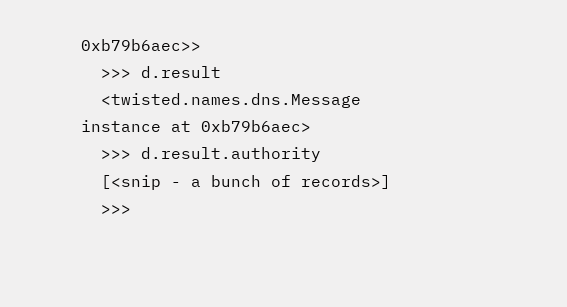0xb79b6aec>>
  >>> d.result
  <twisted.names.dns.Message instance at 0xb79b6aec>
  >>> d.result.authority
  [<snip - a bunch of records>]
  >>>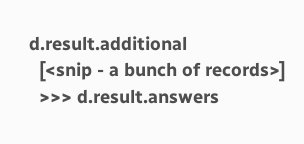d.result.additional
  [<snip - a bunch of records>]
  >>> d.result.answers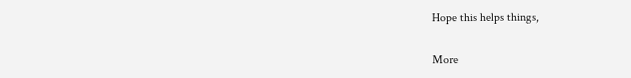Hope this helps things,


More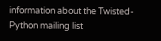information about the Twisted-Python mailing list